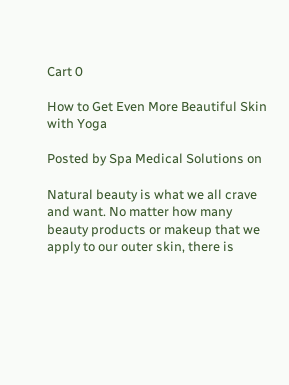Cart 0

How to Get Even More Beautiful Skin with Yoga

Posted by Spa Medical Solutions on

Natural beauty is what we all crave and want. No matter how many beauty products or makeup that we apply to our outer skin, there is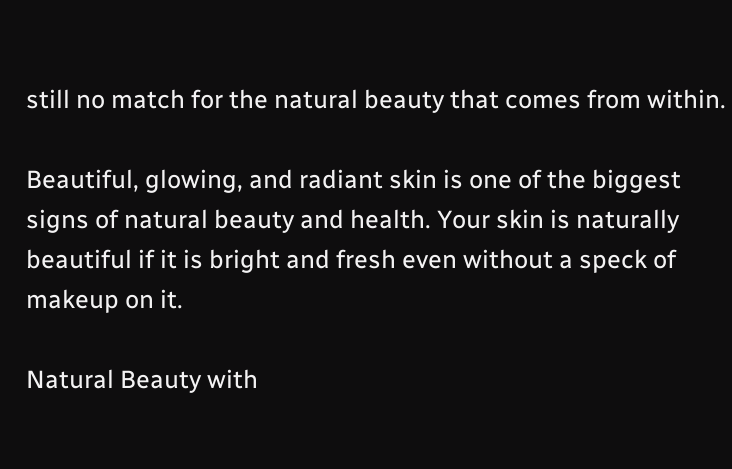still no match for the natural beauty that comes from within.

Beautiful, glowing, and radiant skin is one of the biggest signs of natural beauty and health. Your skin is naturally beautiful if it is bright and fresh even without a speck of makeup on it.

Natural Beauty with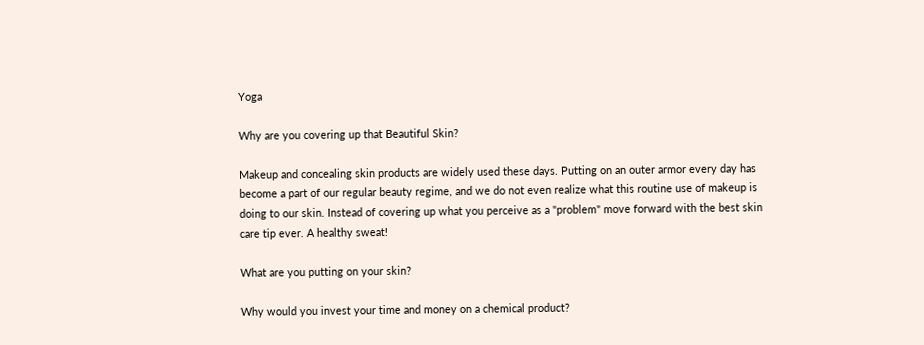Yoga

Why are you covering up that Beautiful Skin?

Makeup and concealing skin products are widely used these days. Putting on an outer armor every day has become a part of our regular beauty regime, and we do not even realize what this routine use of makeup is doing to our skin. Instead of covering up what you perceive as a "problem" move forward with the best skin care tip ever. A healthy sweat!

What are you putting on your skin?

Why would you invest your time and money on a chemical product?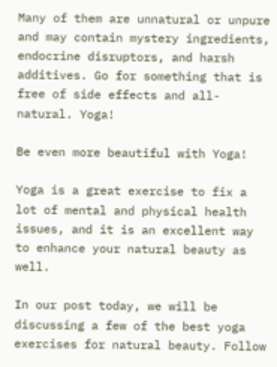Many of them are unnatural or unpure and may contain mystery ingredients, endocrine disruptors, and harsh additives. Go for something that is free of side effects and all-natural. Yoga!

Be even more beautiful with Yoga!

Yoga is a great exercise to fix a lot of mental and physical health issues, and it is an excellent way to enhance your natural beauty as well.

In our post today, we will be discussing a few of the best yoga exercises for natural beauty. Follow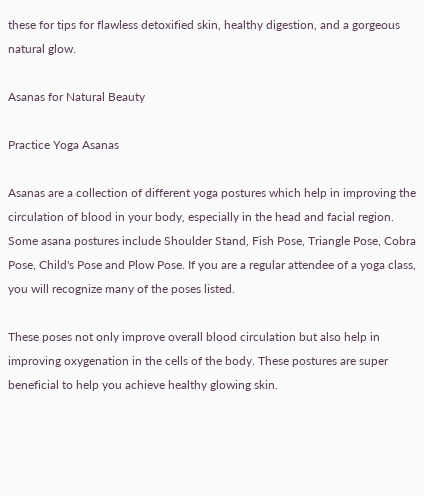these for tips for flawless detoxified skin, healthy digestion, and a gorgeous natural glow.

Asanas for Natural Beauty

Practice Yoga Asanas

Asanas are a collection of different yoga postures which help in improving the circulation of blood in your body, especially in the head and facial region. Some asana postures include Shoulder Stand, Fish Pose, Triangle Pose, Cobra Pose, Child's Pose and Plow Pose. If you are a regular attendee of a yoga class, you will recognize many of the poses listed.

These poses not only improve overall blood circulation but also help in improving oxygenation in the cells of the body. These postures are super beneficial to help you achieve healthy glowing skin.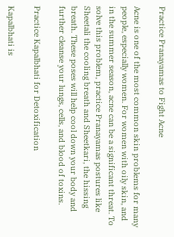Practice Pranayamas to Fight Acne

Acne is one of the most common skin problems for many people, especially women. For women with oily skin, and in the summer season, acne can be a significant threat. To solve this problem, practice Pranayamas postures like Sheetali the cooling breath and Sheetkari, the hissing breath. These poses will help cool down your body and further cleanse your lungs, cells, and blood of toxins.

Practice Kapalbhati for Detoxification

Kapalbhati is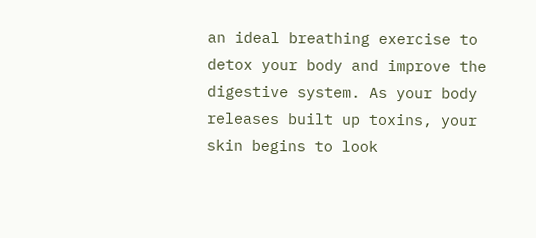an ideal breathing exercise to detox your body and improve the digestive system. As your body releases built up toxins, your skin begins to look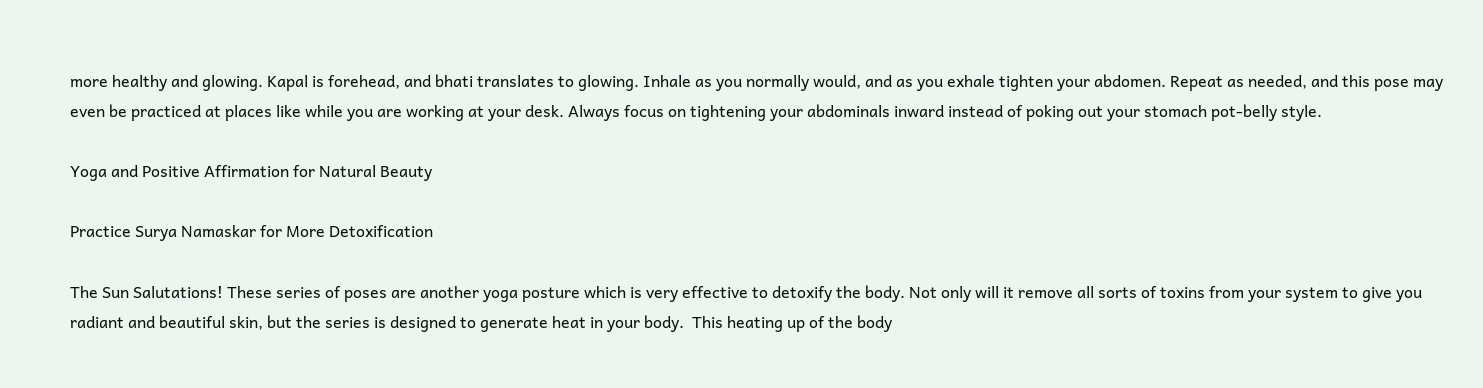more healthy and glowing. Kapal is forehead, and bhati translates to glowing. Inhale as you normally would, and as you exhale tighten your abdomen. Repeat as needed, and this pose may even be practiced at places like while you are working at your desk. Always focus on tightening your abdominals inward instead of poking out your stomach pot-belly style.

Yoga and Positive Affirmation for Natural Beauty

Practice Surya Namaskar for More Detoxification

The Sun Salutations! These series of poses are another yoga posture which is very effective to detoxify the body. Not only will it remove all sorts of toxins from your system to give you radiant and beautiful skin, but the series is designed to generate heat in your body.  This heating up of the body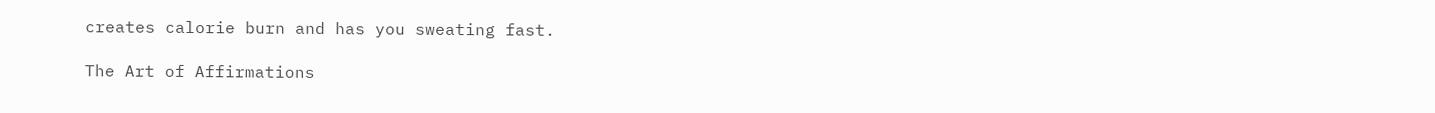creates calorie burn and has you sweating fast.

The Art of Affirmations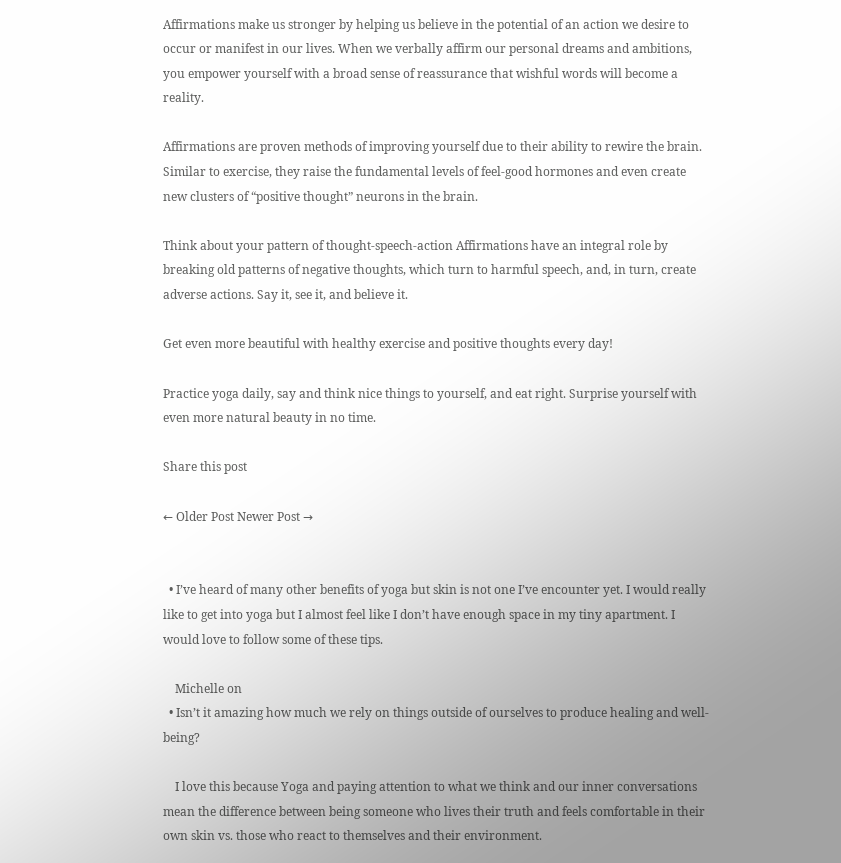Affirmations make us stronger by helping us believe in the potential of an action we desire to occur or manifest in our lives. When we verbally affirm our personal dreams and ambitions, you empower yourself with a broad sense of reassurance that wishful words will become a reality.

Affirmations are proven methods of improving yourself due to their ability to rewire the brain. Similar to exercise, they raise the fundamental levels of feel-good hormones and even create new clusters of “positive thought” neurons in the brain.

Think about your pattern of thought-speech-action Affirmations have an integral role by breaking old patterns of negative thoughts, which turn to harmful speech, and, in turn, create adverse actions. Say it, see it, and believe it.

Get even more beautiful with healthy exercise and positive thoughts every day!

Practice yoga daily, say and think nice things to yourself, and eat right. Surprise yourself with even more natural beauty in no time.

Share this post

← Older Post Newer Post →


  • I’ve heard of many other benefits of yoga but skin is not one I’ve encounter yet. I would really like to get into yoga but I almost feel like I don’t have enough space in my tiny apartment. I would love to follow some of these tips.

    Michelle on
  • Isn’t it amazing how much we rely on things outside of ourselves to produce healing and well-being?

    I love this because Yoga and paying attention to what we think and our inner conversations mean the difference between being someone who lives their truth and feels comfortable in their own skin vs. those who react to themselves and their environment.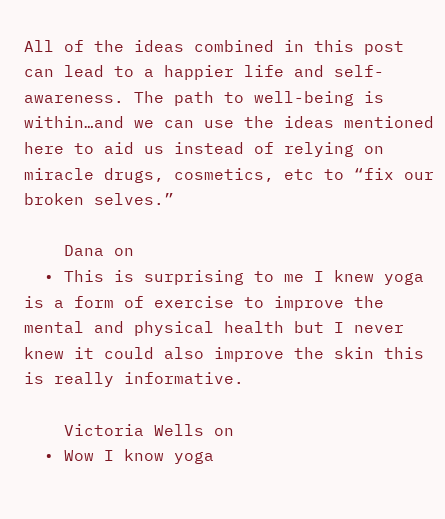All of the ideas combined in this post can lead to a happier life and self-awareness. The path to well-being is within…and we can use the ideas mentioned here to aid us instead of relying on miracle drugs, cosmetics, etc to “fix our broken selves.”

    Dana on
  • This is surprising to me I knew yoga is a form of exercise to improve the mental and physical health but I never knew it could also improve the skin this is really informative.

    Victoria Wells on
  • Wow I know yoga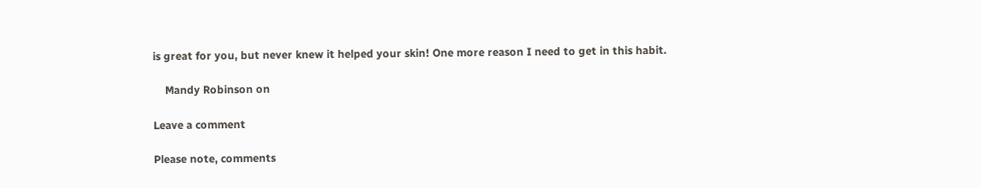is great for you, but never knew it helped your skin! One more reason I need to get in this habit.

    Mandy Robinson on

Leave a comment

Please note, comments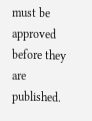must be approved before they are published.